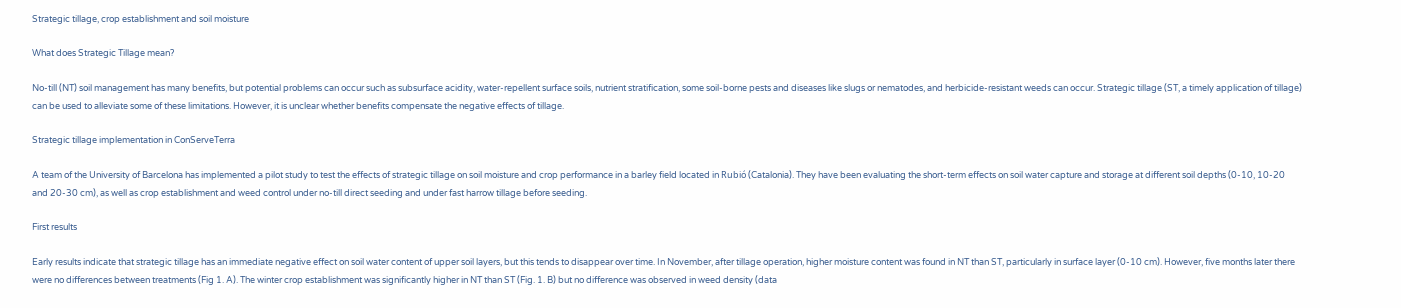Strategic tillage, crop establishment and soil moisture

What does Strategic Tillage mean?

No-till (NT) soil management has many benefits, but potential problems can occur such as subsurface acidity, water-repellent surface soils, nutrient stratification, some soil-borne pests and diseases like slugs or nematodes, and herbicide-resistant weeds can occur. Strategic tillage (ST, a timely application of tillage) can be used to alleviate some of these limitations. However, it is unclear whether benefits compensate the negative effects of tillage.

Strategic tillage implementation in ConServeTerra

A team of the University of Barcelona has implemented a pilot study to test the effects of strategic tillage on soil moisture and crop performance in a barley field located in Rubió (Catalonia). They have been evaluating the short-term effects on soil water capture and storage at different soil depths (0-10, 10-20 and 20-30 cm), as well as crop establishment and weed control under no-till direct seeding and under fast harrow tillage before seeding.

First results

Early results indicate that strategic tillage has an immediate negative effect on soil water content of upper soil layers, but this tends to disappear over time. In November, after tillage operation, higher moisture content was found in NT than ST, particularly in surface layer (0-10 cm). However, five months later there were no differences between treatments (Fig 1. A). The winter crop establishment was significantly higher in NT than ST (Fig. 1. B) but no difference was observed in weed density (data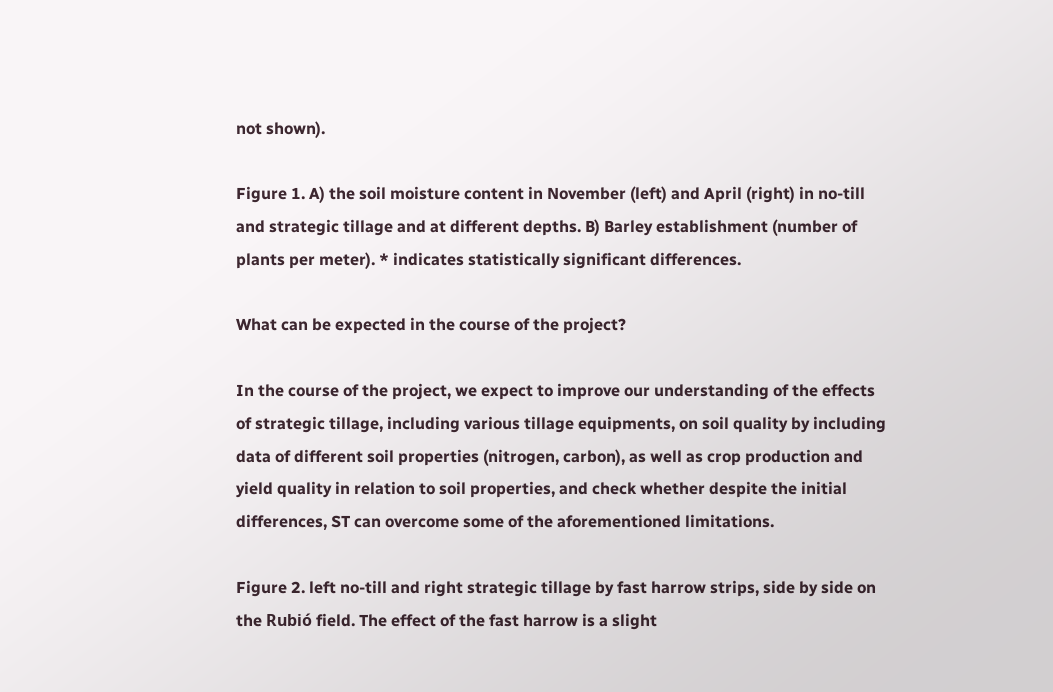not shown).

Figure 1. A) the soil moisture content in November (left) and April (right) in no-till and strategic tillage and at different depths. B) Barley establishment (number of plants per meter). * indicates statistically significant differences.

What can be expected in the course of the project?

In the course of the project, we expect to improve our understanding of the effects of strategic tillage, including various tillage equipments, on soil quality by including data of different soil properties (nitrogen, carbon), as well as crop production and yield quality in relation to soil properties, and check whether despite the initial differences, ST can overcome some of the aforementioned limitations.

Figure 2. left no-till and right strategic tillage by fast harrow strips, side by side on the Rubió field. The effect of the fast harrow is a slight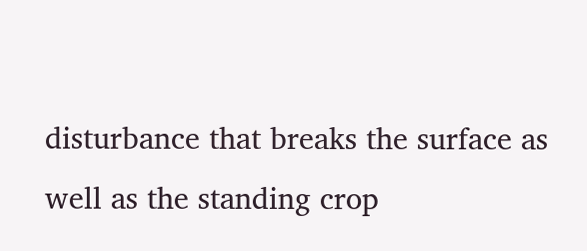disturbance that breaks the surface as well as the standing crop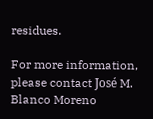residues.

For more information, please contact José M. Blanco Moreno